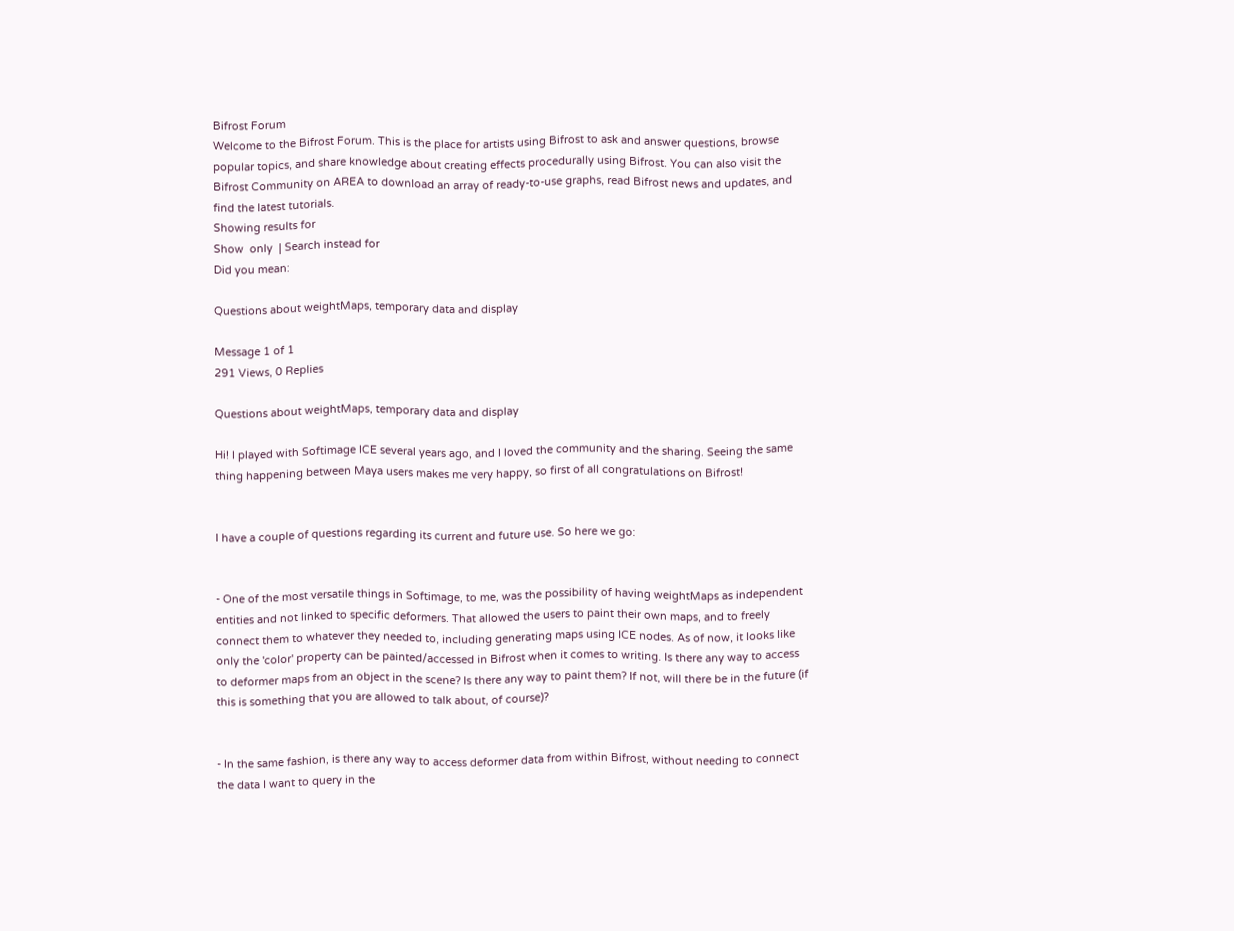Bifrost Forum
Welcome to the Bifrost Forum. This is the place for artists using Bifrost to ask and answer questions, browse popular topics, and share knowledge about creating effects procedurally using Bifrost. You can also visit the Bifrost Community on AREA to download an array of ready-to-use graphs, read Bifrost news and updates, and find the latest tutorials.
Showing results for
Show  only  | Search instead for
Did you mean:

Questions about weightMaps, temporary data and display

Message 1 of 1
291 Views, 0 Replies

Questions about weightMaps, temporary data and display

Hi! I played with Softimage ICE several years ago, and I loved the community and the sharing. Seeing the same thing happening between Maya users makes me very happy, so first of all congratulations on Bifrost!


I have a couple of questions regarding its current and future use. So here we go:


- One of the most versatile things in Softimage, to me, was the possibility of having weightMaps as independent entities and not linked to specific deformers. That allowed the users to paint their own maps, and to freely connect them to whatever they needed to, including generating maps using ICE nodes. As of now, it looks like only the 'color' property can be painted/accessed in Bifrost when it comes to writing. Is there any way to access to deformer maps from an object in the scene? Is there any way to paint them? If not, will there be in the future (if this is something that you are allowed to talk about, of course)?


- In the same fashion, is there any way to access deformer data from within Bifrost, without needing to connect the data I want to query in the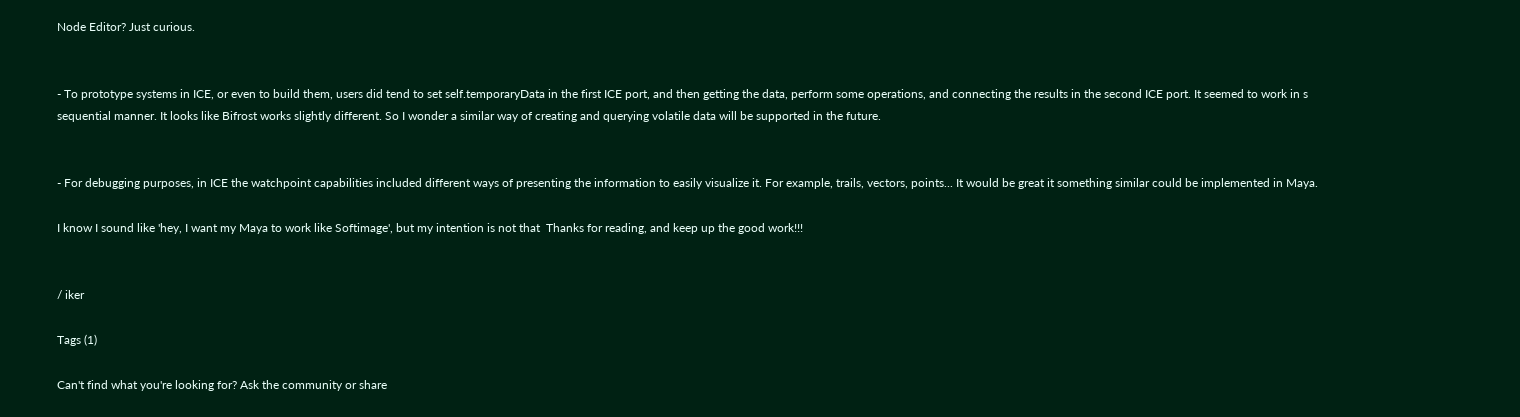Node Editor? Just curious.


- To prototype systems in ICE, or even to build them, users did tend to set self.temporaryData in the first ICE port, and then getting the data, perform some operations, and connecting the results in the second ICE port. It seemed to work in s sequential manner. It looks like Bifrost works slightly different. So I wonder a similar way of creating and querying volatile data will be supported in the future.


- For debugging purposes, in ICE the watchpoint capabilities included different ways of presenting the information to easily visualize it. For example, trails, vectors, points... It would be great it something similar could be implemented in Maya.

I know I sound like 'hey, I want my Maya to work like Softimage', but my intention is not that  Thanks for reading, and keep up the good work!!!


/ iker

Tags (1)

Can't find what you're looking for? Ask the community or share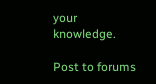your knowledge.

Post to forums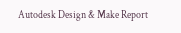Autodesk Design & Make Report